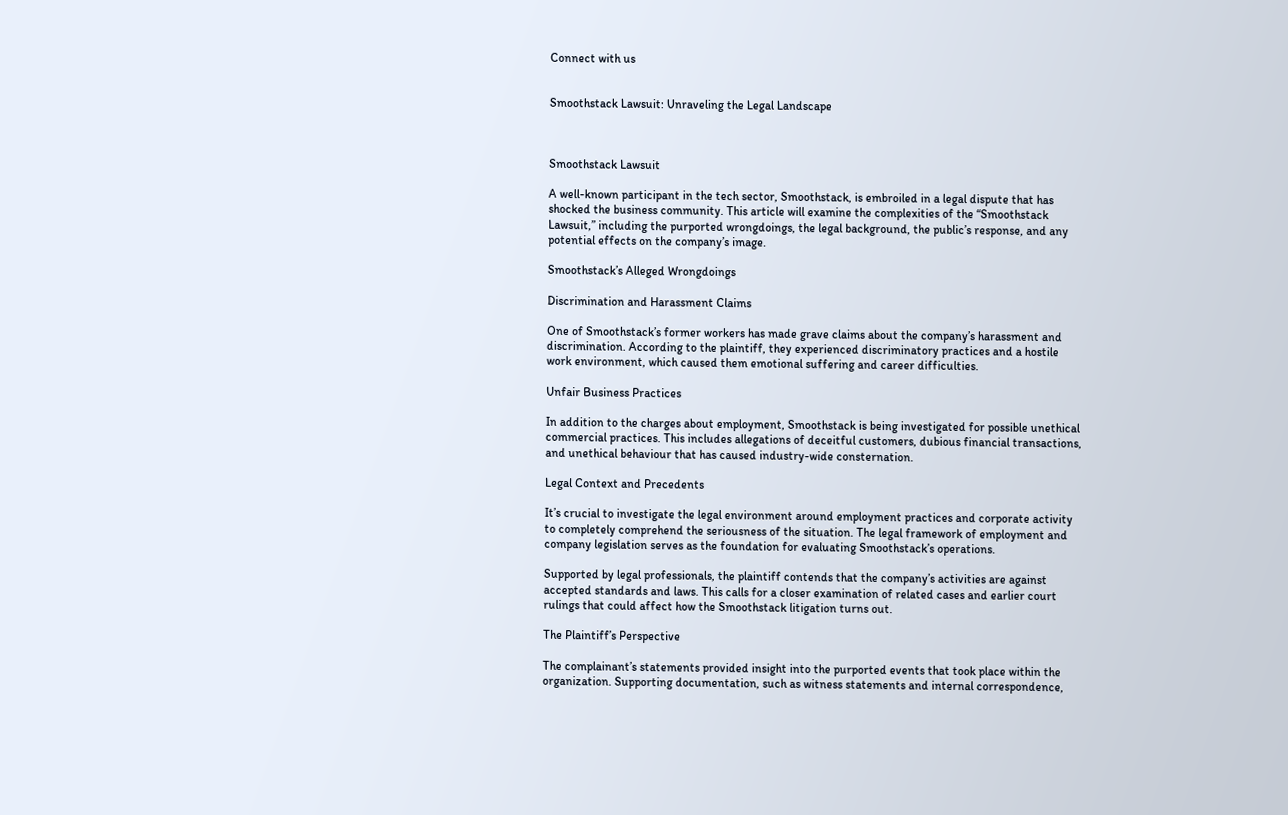Connect with us


Smoothstack Lawsuit: Unraveling the Legal Landscape



Smoothstack Lawsuit

A well-known participant in the tech sector, Smoothstack, is embroiled in a legal dispute that has shocked the business community. This article will examine the complexities of the “Smoothstack Lawsuit,” including the purported wrongdoings, the legal background, the public’s response, and any potential effects on the company’s image.

Smoothstack’s Alleged Wrongdoings

Discrimination and Harassment Claims

One of Smoothstack’s former workers has made grave claims about the company’s harassment and discrimination. According to the plaintiff, they experienced discriminatory practices and a hostile work environment, which caused them emotional suffering and career difficulties.

Unfair Business Practices

In addition to the charges about employment, Smoothstack is being investigated for possible unethical commercial practices. This includes allegations of deceitful customers, dubious financial transactions, and unethical behaviour that has caused industry-wide consternation.

Legal Context and Precedents

It’s crucial to investigate the legal environment around employment practices and corporate activity to completely comprehend the seriousness of the situation. The legal framework of employment and company legislation serves as the foundation for evaluating Smoothstack’s operations.

Supported by legal professionals, the plaintiff contends that the company’s activities are against accepted standards and laws. This calls for a closer examination of related cases and earlier court rulings that could affect how the Smoothstack litigation turns out.

The Plaintiff’s Perspective

The complainant’s statements provided insight into the purported events that took place within the organization. Supporting documentation, such as witness statements and internal correspondence,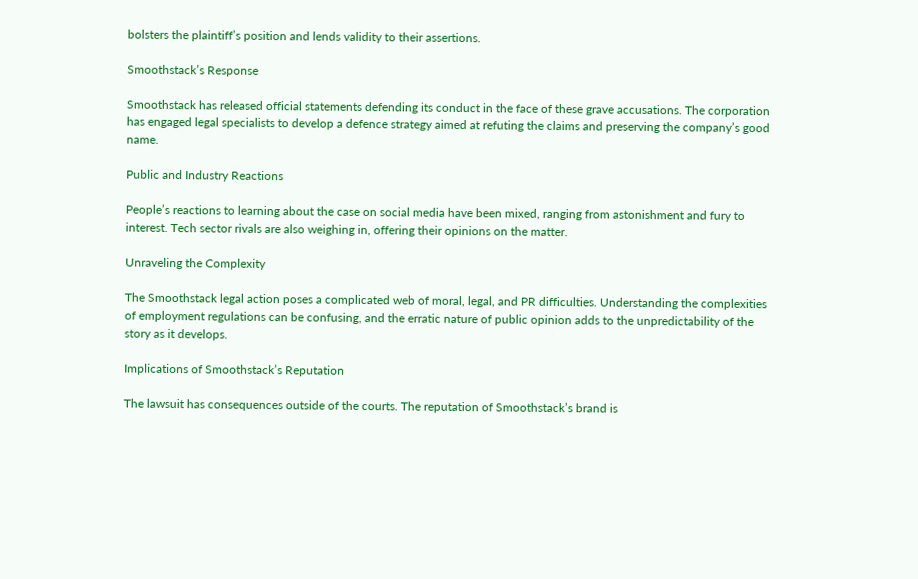bolsters the plaintiff’s position and lends validity to their assertions.

Smoothstack’s Response

Smoothstack has released official statements defending its conduct in the face of these grave accusations. The corporation has engaged legal specialists to develop a defence strategy aimed at refuting the claims and preserving the company’s good name.

Public and Industry Reactions

People’s reactions to learning about the case on social media have been mixed, ranging from astonishment and fury to interest. Tech sector rivals are also weighing in, offering their opinions on the matter.

Unraveling the Complexity

The Smoothstack legal action poses a complicated web of moral, legal, and PR difficulties. Understanding the complexities of employment regulations can be confusing, and the erratic nature of public opinion adds to the unpredictability of the story as it develops.

Implications of Smoothstack’s Reputation

The lawsuit has consequences outside of the courts. The reputation of Smoothstack’s brand is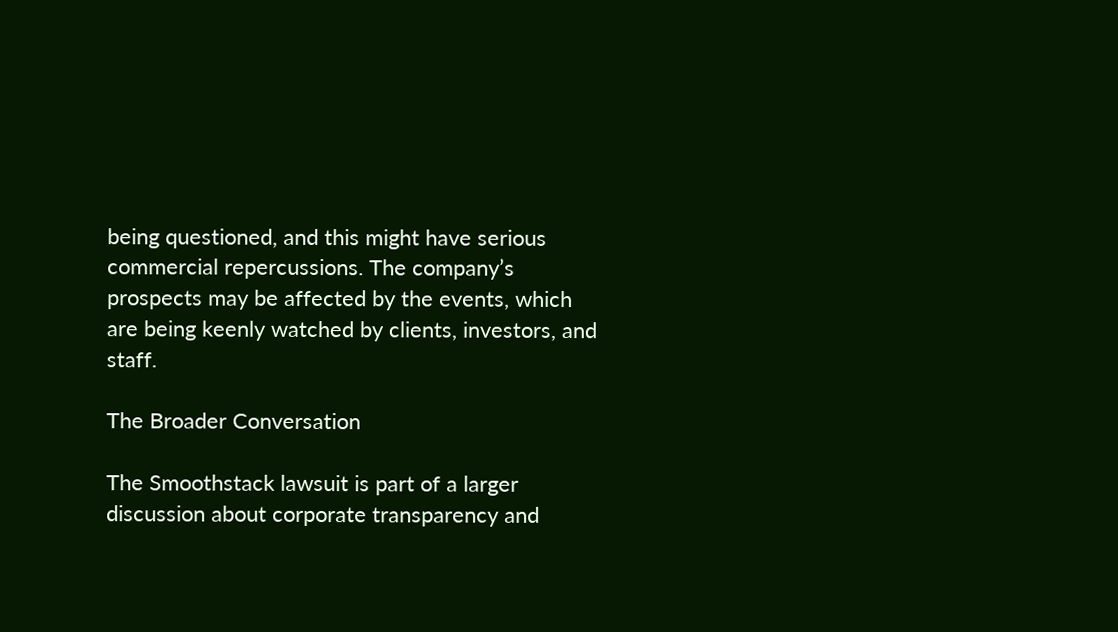being questioned, and this might have serious commercial repercussions. The company’s prospects may be affected by the events, which are being keenly watched by clients, investors, and staff.

The Broader Conversation

The Smoothstack lawsuit is part of a larger discussion about corporate transparency and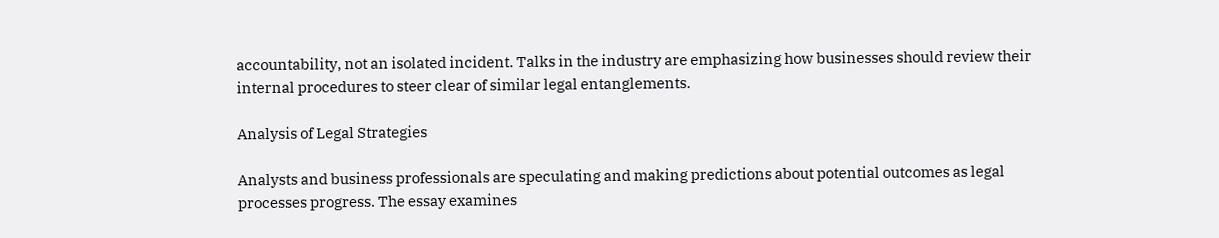accountability, not an isolated incident. Talks in the industry are emphasizing how businesses should review their internal procedures to steer clear of similar legal entanglements.

Analysis of Legal Strategies

Analysts and business professionals are speculating and making predictions about potential outcomes as legal processes progress. The essay examines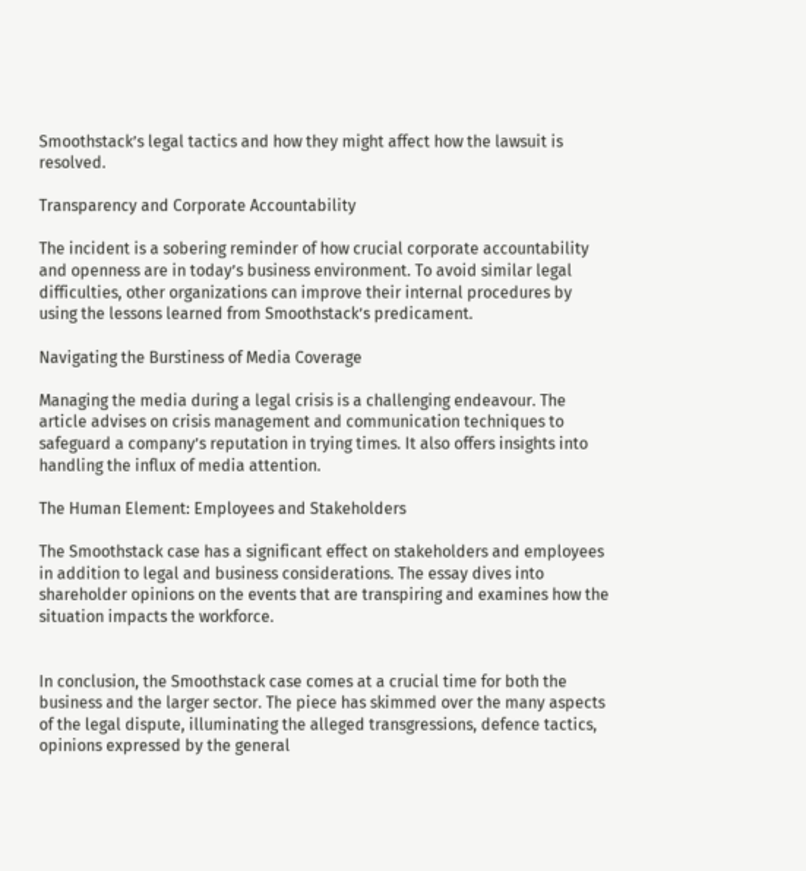Smoothstack’s legal tactics and how they might affect how the lawsuit is resolved.

Transparency and Corporate Accountability

The incident is a sobering reminder of how crucial corporate accountability and openness are in today’s business environment. To avoid similar legal difficulties, other organizations can improve their internal procedures by using the lessons learned from Smoothstack’s predicament.

Navigating the Burstiness of Media Coverage

Managing the media during a legal crisis is a challenging endeavour. The article advises on crisis management and communication techniques to safeguard a company’s reputation in trying times. It also offers insights into handling the influx of media attention.

The Human Element: Employees and Stakeholders

The Smoothstack case has a significant effect on stakeholders and employees in addition to legal and business considerations. The essay dives into shareholder opinions on the events that are transpiring and examines how the situation impacts the workforce.


In conclusion, the Smoothstack case comes at a crucial time for both the business and the larger sector. The piece has skimmed over the many aspects of the legal dispute, illuminating the alleged transgressions, defence tactics, opinions expressed by the general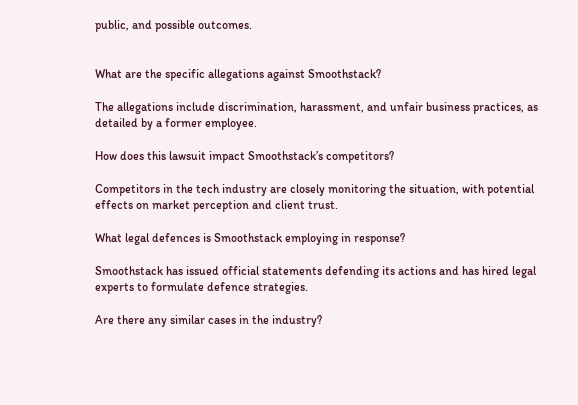public, and possible outcomes.


What are the specific allegations against Smoothstack?

The allegations include discrimination, harassment, and unfair business practices, as detailed by a former employee.

How does this lawsuit impact Smoothstack’s competitors?

Competitors in the tech industry are closely monitoring the situation, with potential effects on market perception and client trust.

What legal defences is Smoothstack employing in response?

Smoothstack has issued official statements defending its actions and has hired legal experts to formulate defence strategies.

Are there any similar cases in the industry?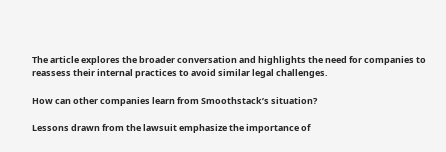The article explores the broader conversation and highlights the need for companies to reassess their internal practices to avoid similar legal challenges.

How can other companies learn from Smoothstack’s situation?

Lessons drawn from the lawsuit emphasize the importance of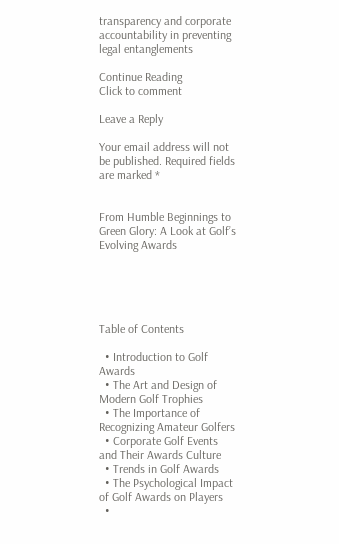transparency and corporate accountability in preventing legal entanglements

Continue Reading
Click to comment

Leave a Reply

Your email address will not be published. Required fields are marked *


From Humble Beginnings to Green Glory: A Look at Golf’s Evolving Awards





Table of Contents

  • Introduction to Golf Awards
  • The Art and Design of Modern Golf Trophies
  • The Importance of Recognizing Amateur Golfers
  • Corporate Golf Events and Their Awards Culture
  • Trends in Golf Awards
  • The Psychological Impact of Golf Awards on Players
  •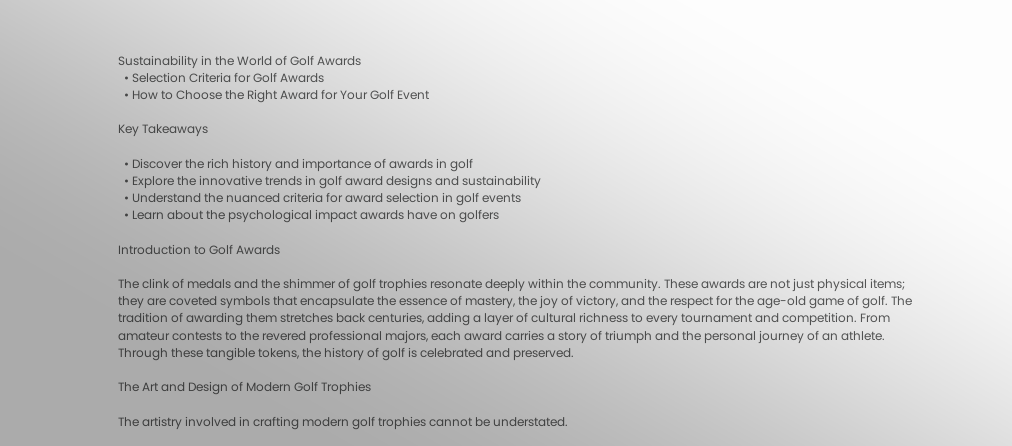Sustainability in the World of Golf Awards
  • Selection Criteria for Golf Awards
  • How to Choose the Right Award for Your Golf Event

Key Takeaways

  • Discover the rich history and importance of awards in golf
  • Explore the innovative trends in golf award designs and sustainability
  • Understand the nuanced criteria for award selection in golf events
  • Learn about the psychological impact awards have on golfers

Introduction to Golf Awards

The clink of medals and the shimmer of golf trophies resonate deeply within the community. These awards are not just physical items; they are coveted symbols that encapsulate the essence of mastery, the joy of victory, and the respect for the age-old game of golf. The tradition of awarding them stretches back centuries, adding a layer of cultural richness to every tournament and competition. From amateur contests to the revered professional majors, each award carries a story of triumph and the personal journey of an athlete. Through these tangible tokens, the history of golf is celebrated and preserved.

The Art and Design of Modern Golf Trophies

The artistry involved in crafting modern golf trophies cannot be understated.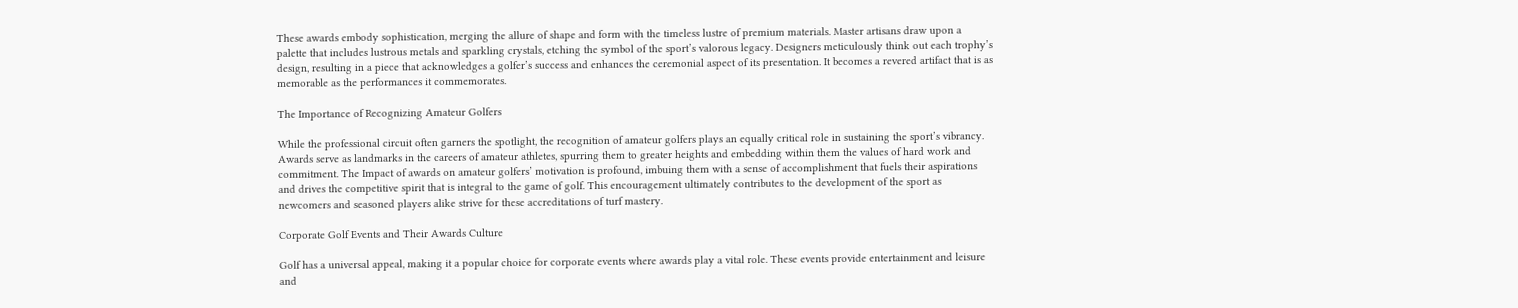These awards embody sophistication, merging the allure of shape and form with the timeless lustre of premium materials. Master artisans draw upon a palette that includes lustrous metals and sparkling crystals, etching the symbol of the sport’s valorous legacy. Designers meticulously think out each trophy’s design, resulting in a piece that acknowledges a golfer’s success and enhances the ceremonial aspect of its presentation. It becomes a revered artifact that is as memorable as the performances it commemorates.

The Importance of Recognizing Amateur Golfers

While the professional circuit often garners the spotlight, the recognition of amateur golfers plays an equally critical role in sustaining the sport’s vibrancy. Awards serve as landmarks in the careers of amateur athletes, spurring them to greater heights and embedding within them the values of hard work and commitment. The Impact of awards on amateur golfers’ motivation is profound, imbuing them with a sense of accomplishment that fuels their aspirations and drives the competitive spirit that is integral to the game of golf. This encouragement ultimately contributes to the development of the sport as newcomers and seasoned players alike strive for these accreditations of turf mastery.

Corporate Golf Events and Their Awards Culture

Golf has a universal appeal, making it a popular choice for corporate events where awards play a vital role. These events provide entertainment and leisure and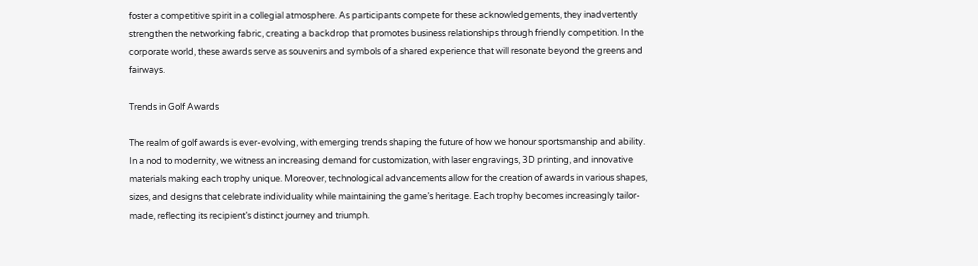foster a competitive spirit in a collegial atmosphere. As participants compete for these acknowledgements, they inadvertently strengthen the networking fabric, creating a backdrop that promotes business relationships through friendly competition. In the corporate world, these awards serve as souvenirs and symbols of a shared experience that will resonate beyond the greens and fairways.

Trends in Golf Awards

The realm of golf awards is ever-evolving, with emerging trends shaping the future of how we honour sportsmanship and ability. In a nod to modernity, we witness an increasing demand for customization, with laser engravings, 3D printing, and innovative materials making each trophy unique. Moreover, technological advancements allow for the creation of awards in various shapes, sizes, and designs that celebrate individuality while maintaining the game’s heritage. Each trophy becomes increasingly tailor-made, reflecting its recipient’s distinct journey and triumph.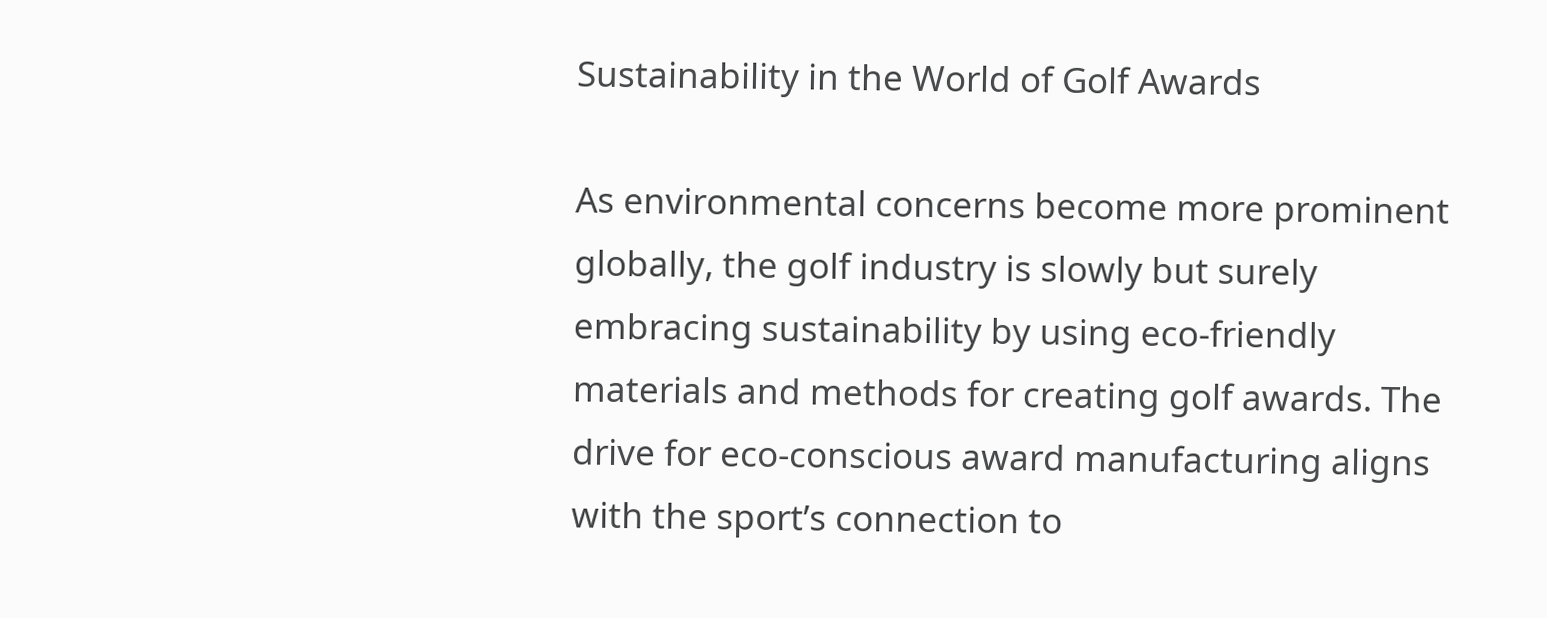Sustainability in the World of Golf Awards

As environmental concerns become more prominent globally, the golf industry is slowly but surely embracing sustainability by using eco-friendly materials and methods for creating golf awards. The drive for eco-conscious award manufacturing aligns with the sport’s connection to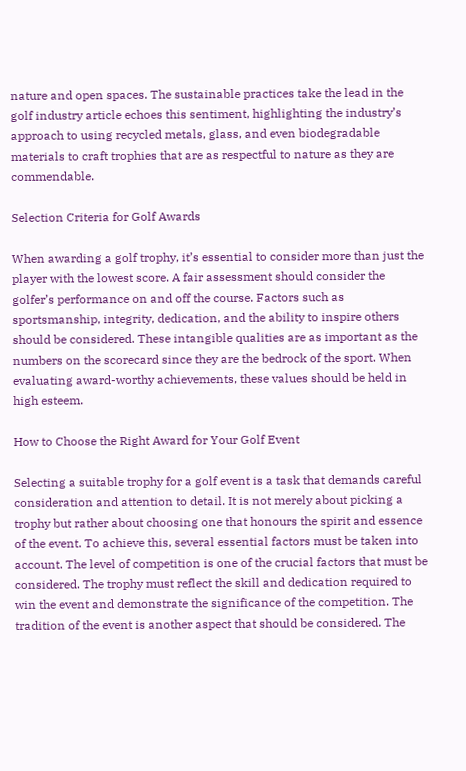nature and open spaces. The sustainable practices take the lead in the golf industry article echoes this sentiment, highlighting the industry’s approach to using recycled metals, glass, and even biodegradable materials to craft trophies that are as respectful to nature as they are commendable.

Selection Criteria for Golf Awards

When awarding a golf trophy, it’s essential to consider more than just the player with the lowest score. A fair assessment should consider the golfer’s performance on and off the course. Factors such as sportsmanship, integrity, dedication, and the ability to inspire others should be considered. These intangible qualities are as important as the numbers on the scorecard since they are the bedrock of the sport. When evaluating award-worthy achievements, these values should be held in high esteem.

How to Choose the Right Award for Your Golf Event

Selecting a suitable trophy for a golf event is a task that demands careful consideration and attention to detail. It is not merely about picking a trophy but rather about choosing one that honours the spirit and essence of the event. To achieve this, several essential factors must be taken into account. The level of competition is one of the crucial factors that must be considered. The trophy must reflect the skill and dedication required to win the event and demonstrate the significance of the competition. The tradition of the event is another aspect that should be considered. The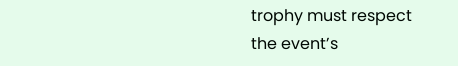trophy must respect the event’s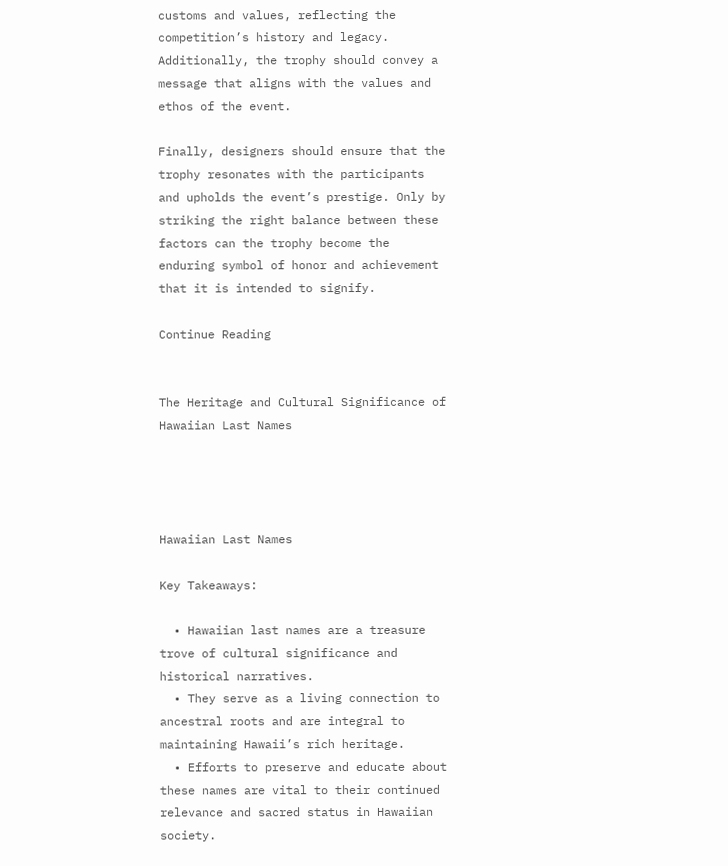customs and values, reflecting the competition’s history and legacy. Additionally, the trophy should convey a message that aligns with the values and ethos of the event.

Finally, designers should ensure that the trophy resonates with the participants and upholds the event’s prestige. Only by striking the right balance between these factors can the trophy become the enduring symbol of honor and achievement that it is intended to signify.

Continue Reading


The Heritage and Cultural Significance of Hawaiian Last Names




Hawaiian Last Names

Key Takeaways:

  • Hawaiian last names are a treasure trove of cultural significance and historical narratives.
  • They serve as a living connection to ancestral roots and are integral to maintaining Hawaii’s rich heritage.
  • Efforts to preserve and educate about these names are vital to their continued relevance and sacred status in Hawaiian society.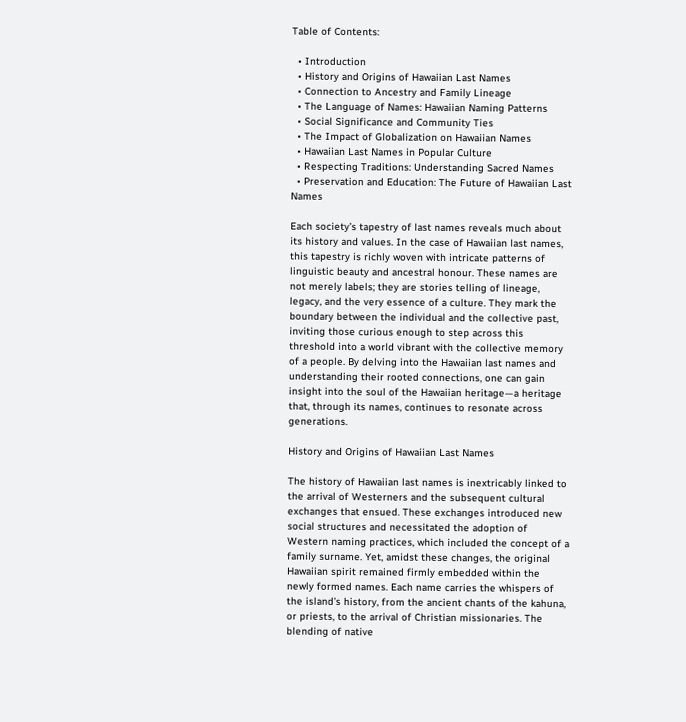Table of Contents:

  • Introduction
  • History and Origins of Hawaiian Last Names
  • Connection to Ancestry and Family Lineage
  • The Language of Names: Hawaiian Naming Patterns
  • Social Significance and Community Ties
  • The Impact of Globalization on Hawaiian Names
  • Hawaiian Last Names in Popular Culture
  • Respecting Traditions: Understanding Sacred Names
  • Preservation and Education: The Future of Hawaiian Last Names

Each society’s tapestry of last names reveals much about its history and values. In the case of Hawaiian last names, this tapestry is richly woven with intricate patterns of linguistic beauty and ancestral honour. These names are not merely labels; they are stories telling of lineage, legacy, and the very essence of a culture. They mark the boundary between the individual and the collective past, inviting those curious enough to step across this threshold into a world vibrant with the collective memory of a people. By delving into the Hawaiian last names and understanding their rooted connections, one can gain insight into the soul of the Hawaiian heritage—a heritage that, through its names, continues to resonate across generations.

History and Origins of Hawaiian Last Names

The history of Hawaiian last names is inextricably linked to the arrival of Westerners and the subsequent cultural exchanges that ensued. These exchanges introduced new social structures and necessitated the adoption of Western naming practices, which included the concept of a family surname. Yet, amidst these changes, the original Hawaiian spirit remained firmly embedded within the newly formed names. Each name carries the whispers of the island’s history, from the ancient chants of the kahuna, or priests, to the arrival of Christian missionaries. The blending of native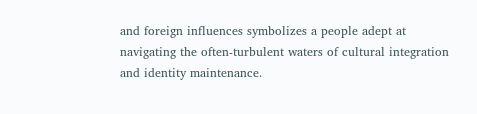and foreign influences symbolizes a people adept at navigating the often-turbulent waters of cultural integration and identity maintenance.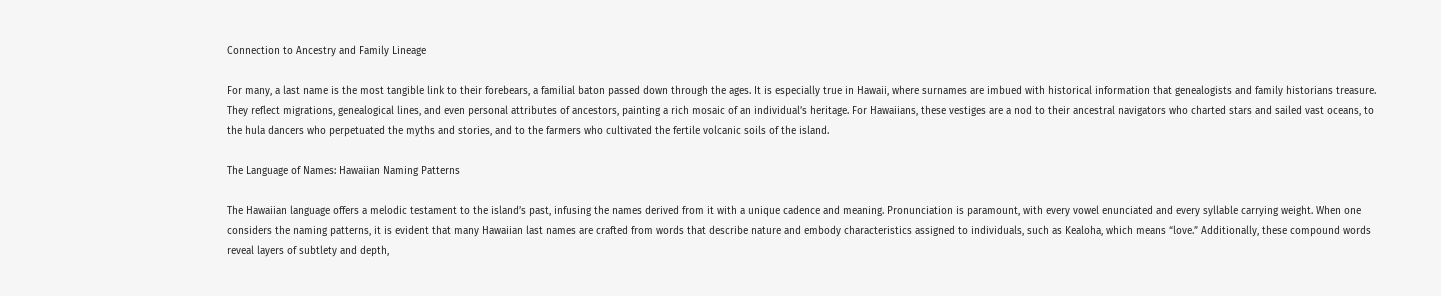Connection to Ancestry and Family Lineage

For many, a last name is the most tangible link to their forebears, a familial baton passed down through the ages. It is especially true in Hawaii, where surnames are imbued with historical information that genealogists and family historians treasure. They reflect migrations, genealogical lines, and even personal attributes of ancestors, painting a rich mosaic of an individual’s heritage. For Hawaiians, these vestiges are a nod to their ancestral navigators who charted stars and sailed vast oceans, to the hula dancers who perpetuated the myths and stories, and to the farmers who cultivated the fertile volcanic soils of the island.

The Language of Names: Hawaiian Naming Patterns

The Hawaiian language offers a melodic testament to the island’s past, infusing the names derived from it with a unique cadence and meaning. Pronunciation is paramount, with every vowel enunciated and every syllable carrying weight. When one considers the naming patterns, it is evident that many Hawaiian last names are crafted from words that describe nature and embody characteristics assigned to individuals, such as Kealoha, which means “love.” Additionally, these compound words reveal layers of subtlety and depth,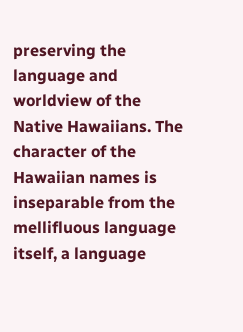preserving the language and worldview of the Native Hawaiians. The character of the Hawaiian names is inseparable from the mellifluous language itself, a language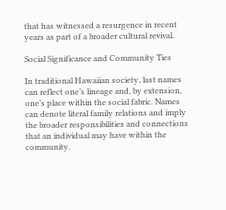that has witnessed a resurgence in recent years as part of a broader cultural revival.

Social Significance and Community Ties

In traditional Hawaiian society, last names can reflect one’s lineage and, by extension, one’s place within the social fabric. Names can denote literal family relations and imply the broader responsibilities and connections that an individual may have within the community.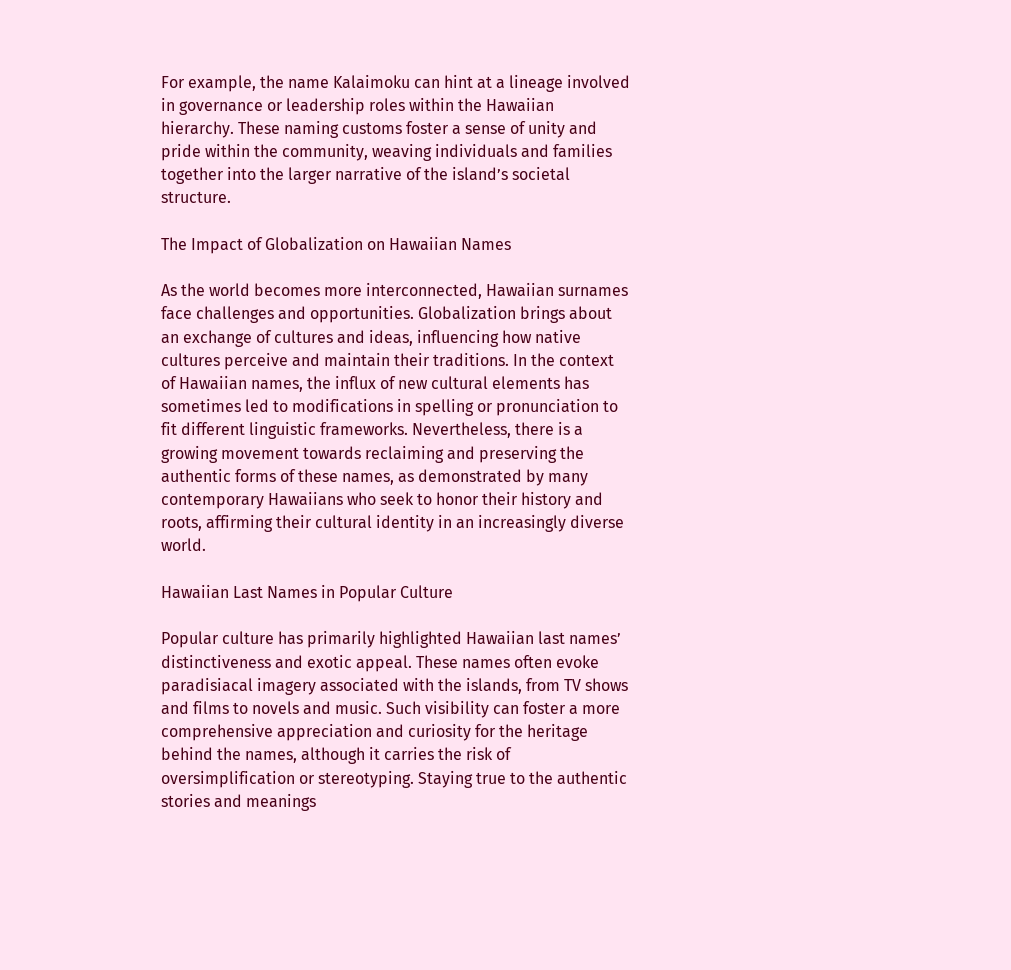For example, the name Kalaimoku can hint at a lineage involved in governance or leadership roles within the Hawaiian hierarchy. These naming customs foster a sense of unity and pride within the community, weaving individuals and families together into the larger narrative of the island’s societal structure.

The Impact of Globalization on Hawaiian Names

As the world becomes more interconnected, Hawaiian surnames face challenges and opportunities. Globalization brings about an exchange of cultures and ideas, influencing how native cultures perceive and maintain their traditions. In the context of Hawaiian names, the influx of new cultural elements has sometimes led to modifications in spelling or pronunciation to fit different linguistic frameworks. Nevertheless, there is a growing movement towards reclaiming and preserving the authentic forms of these names, as demonstrated by many contemporary Hawaiians who seek to honor their history and roots, affirming their cultural identity in an increasingly diverse world.

Hawaiian Last Names in Popular Culture

Popular culture has primarily highlighted Hawaiian last names’ distinctiveness and exotic appeal. These names often evoke paradisiacal imagery associated with the islands, from TV shows and films to novels and music. Such visibility can foster a more comprehensive appreciation and curiosity for the heritage behind the names, although it carries the risk of oversimplification or stereotyping. Staying true to the authentic stories and meanings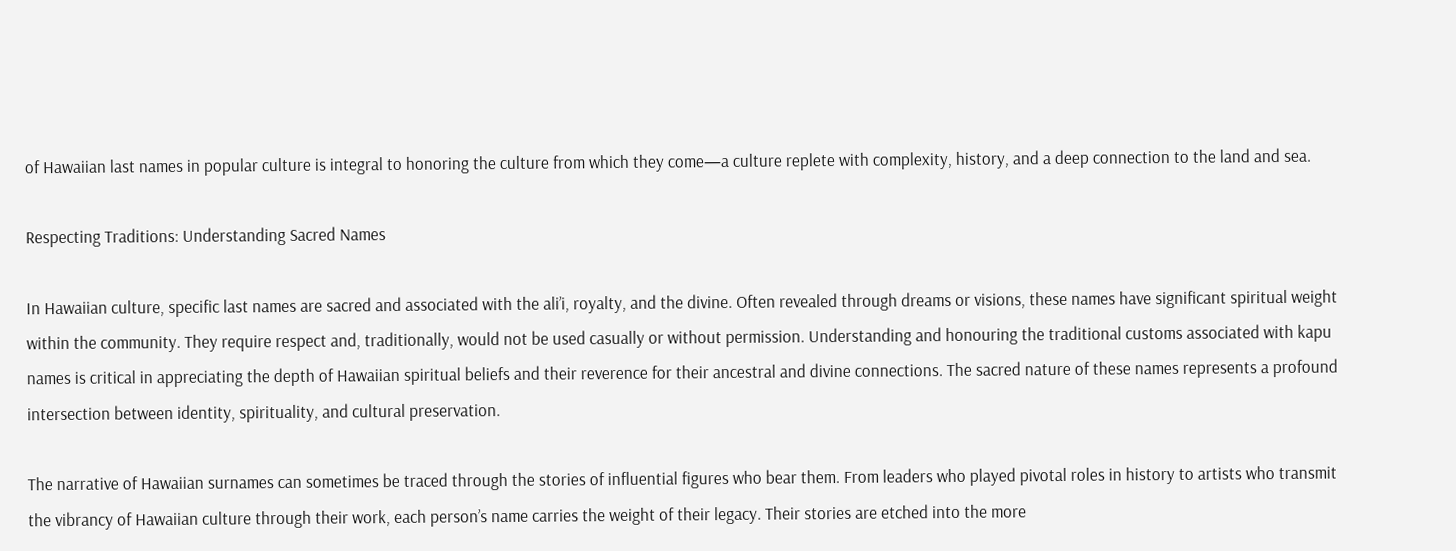of Hawaiian last names in popular culture is integral to honoring the culture from which they come—a culture replete with complexity, history, and a deep connection to the land and sea.

Respecting Traditions: Understanding Sacred Names

In Hawaiian culture, specific last names are sacred and associated with the ali’i, royalty, and the divine. Often revealed through dreams or visions, these names have significant spiritual weight within the community. They require respect and, traditionally, would not be used casually or without permission. Understanding and honouring the traditional customs associated with kapu names is critical in appreciating the depth of Hawaiian spiritual beliefs and their reverence for their ancestral and divine connections. The sacred nature of these names represents a profound intersection between identity, spirituality, and cultural preservation.

The narrative of Hawaiian surnames can sometimes be traced through the stories of influential figures who bear them. From leaders who played pivotal roles in history to artists who transmit the vibrancy of Hawaiian culture through their work, each person’s name carries the weight of their legacy. Their stories are etched into the more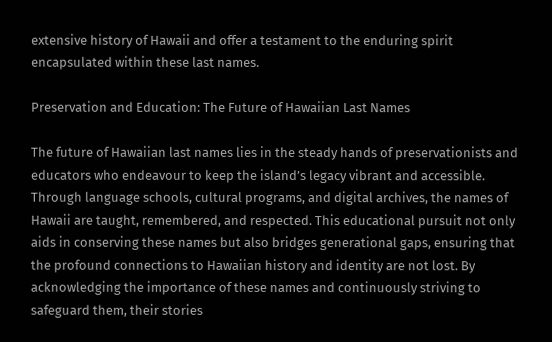extensive history of Hawaii and offer a testament to the enduring spirit encapsulated within these last names.

Preservation and Education: The Future of Hawaiian Last Names

The future of Hawaiian last names lies in the steady hands of preservationists and educators who endeavour to keep the island’s legacy vibrant and accessible. Through language schools, cultural programs, and digital archives, the names of Hawaii are taught, remembered, and respected. This educational pursuit not only aids in conserving these names but also bridges generational gaps, ensuring that the profound connections to Hawaiian history and identity are not lost. By acknowledging the importance of these names and continuously striving to safeguard them, their stories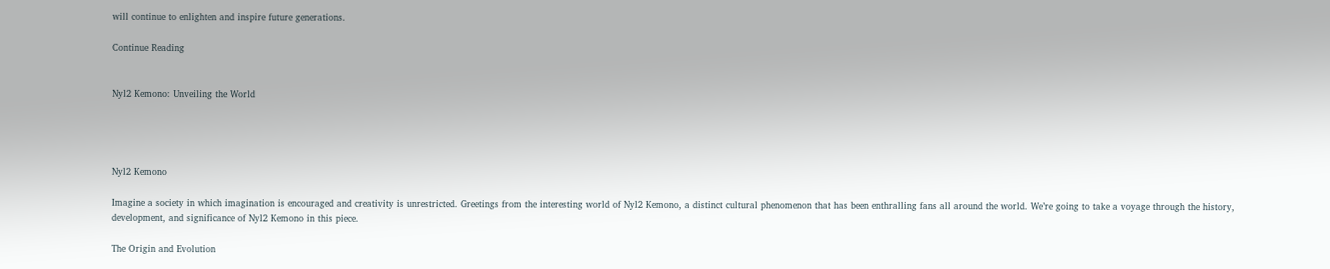will continue to enlighten and inspire future generations.

Continue Reading


Nyl2 Kemono: Unveiling the World




Nyl2 Kemono

Imagine a society in which imagination is encouraged and creativity is unrestricted. Greetings from the interesting world of Nyl2 Kemono, a distinct cultural phenomenon that has been enthralling fans all around the world. We’re going to take a voyage through the history, development, and significance of Nyl2 Kemono in this piece.

The Origin and Evolution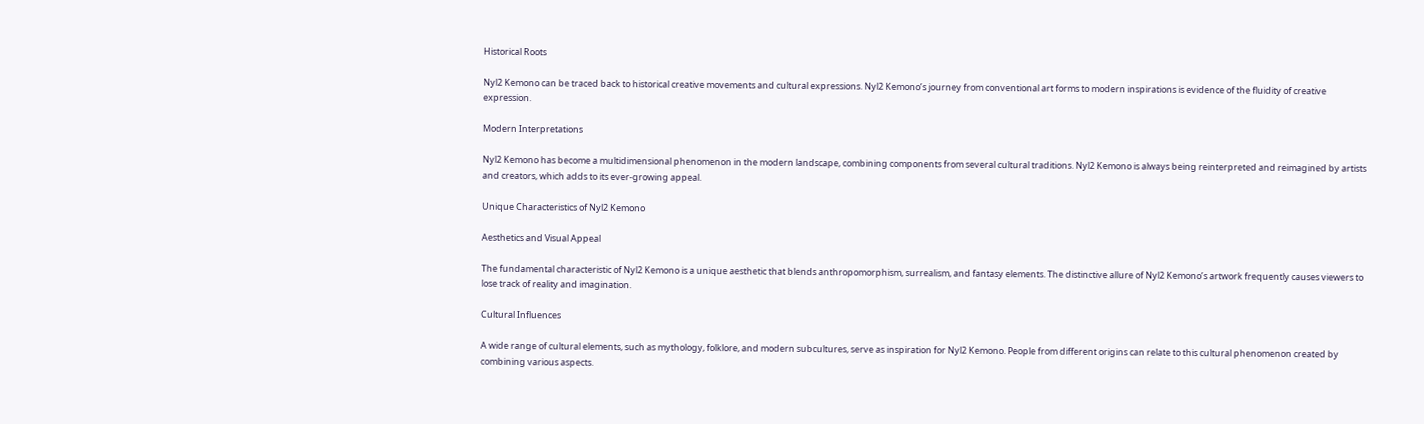Historical Roots

Nyl2 Kemono can be traced back to historical creative movements and cultural expressions. Nyl2 Kemono’s journey from conventional art forms to modern inspirations is evidence of the fluidity of creative expression.

Modern Interpretations

Nyl2 Kemono has become a multidimensional phenomenon in the modern landscape, combining components from several cultural traditions. Nyl2 Kemono is always being reinterpreted and reimagined by artists and creators, which adds to its ever-growing appeal.

Unique Characteristics of Nyl2 Kemono

Aesthetics and Visual Appeal

The fundamental characteristic of Nyl2 Kemono is a unique aesthetic that blends anthropomorphism, surrealism, and fantasy elements. The distinctive allure of Nyl2 Kemono’s artwork frequently causes viewers to lose track of reality and imagination.

Cultural Influences

A wide range of cultural elements, such as mythology, folklore, and modern subcultures, serve as inspiration for Nyl2 Kemono. People from different origins can relate to this cultural phenomenon created by combining various aspects.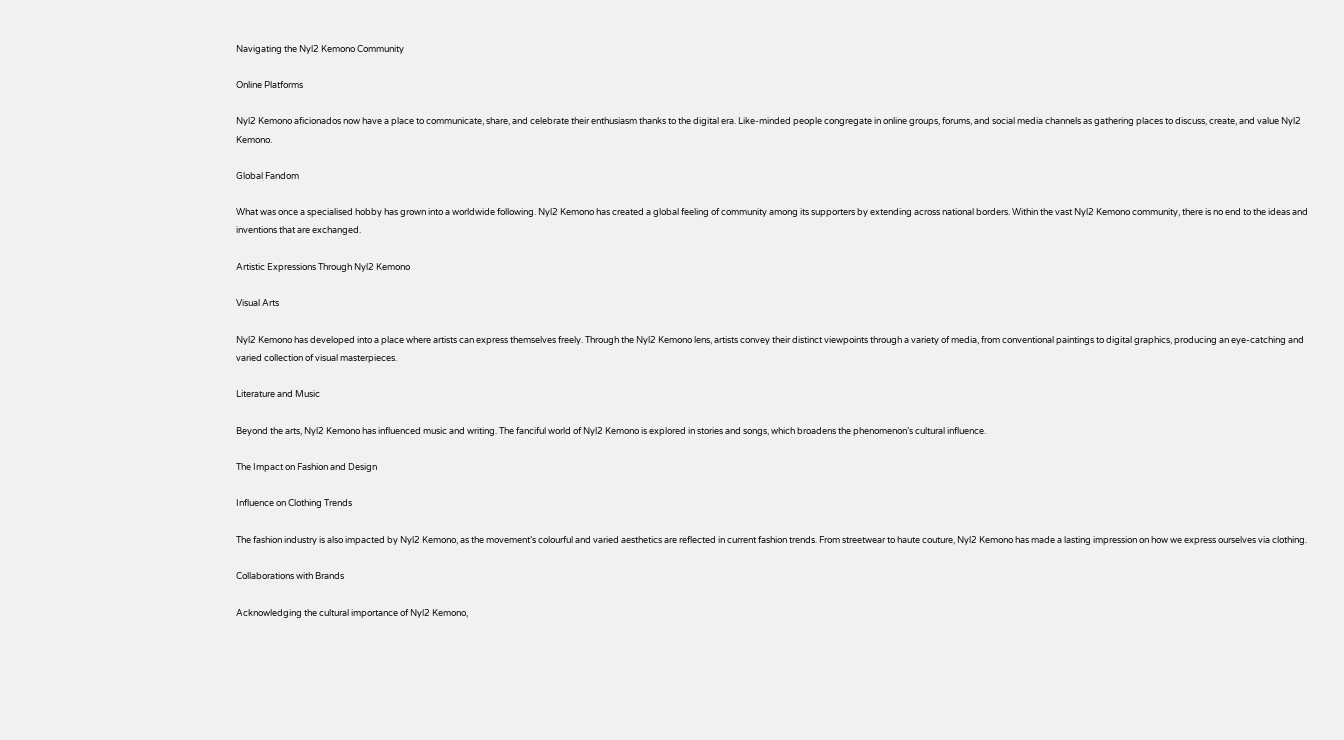Navigating the Nyl2 Kemono Community

Online Platforms

Nyl2 Kemono aficionados now have a place to communicate, share, and celebrate their enthusiasm thanks to the digital era. Like-minded people congregate in online groups, forums, and social media channels as gathering places to discuss, create, and value Nyl2 Kemono.

Global Fandom

What was once a specialised hobby has grown into a worldwide following. Nyl2 Kemono has created a global feeling of community among its supporters by extending across national borders. Within the vast Nyl2 Kemono community, there is no end to the ideas and inventions that are exchanged.

Artistic Expressions Through Nyl2 Kemono

Visual Arts

Nyl2 Kemono has developed into a place where artists can express themselves freely. Through the Nyl2 Kemono lens, artists convey their distinct viewpoints through a variety of media, from conventional paintings to digital graphics, producing an eye-catching and varied collection of visual masterpieces.

Literature and Music

Beyond the arts, Nyl2 Kemono has influenced music and writing. The fanciful world of Nyl2 Kemono is explored in stories and songs, which broadens the phenomenon’s cultural influence.

The Impact on Fashion and Design

Influence on Clothing Trends

The fashion industry is also impacted by Nyl2 Kemono, as the movement’s colourful and varied aesthetics are reflected in current fashion trends. From streetwear to haute couture, Nyl2 Kemono has made a lasting impression on how we express ourselves via clothing.

Collaborations with Brands

Acknowledging the cultural importance of Nyl2 Kemono,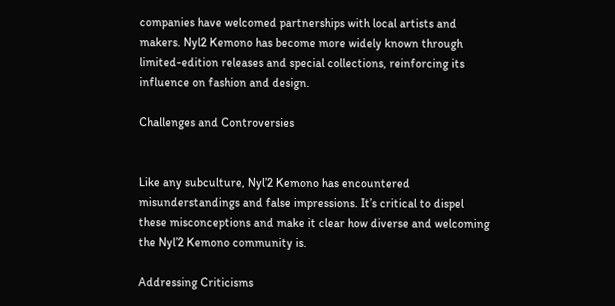companies have welcomed partnerships with local artists and makers. Nyl2 Kemono has become more widely known through limited-edition releases and special collections, reinforcing its influence on fashion and design.

Challenges and Controversies


Like any subculture, Nyl’2 Kemono has encountered misunderstandings and false impressions. It’s critical to dispel these misconceptions and make it clear how diverse and welcoming the Nyl’2 Kemono community is.

Addressing Criticisms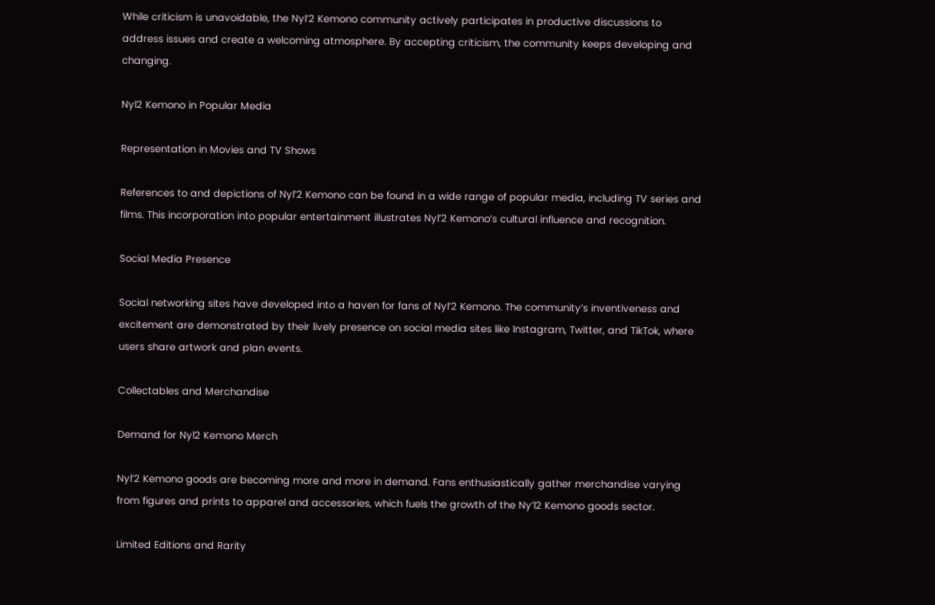While criticism is unavoidable, the Nyl’2 Kemono community actively participates in productive discussions to address issues and create a welcoming atmosphere. By accepting criticism, the community keeps developing and changing.

Nyl2 Kemono in Popular Media

Representation in Movies and TV Shows

References to and depictions of Nyl’2 Kemono can be found in a wide range of popular media, including TV series and films. This incorporation into popular entertainment illustrates Nyl’2 Kemono’s cultural influence and recognition.

Social Media Presence

Social networking sites have developed into a haven for fans of Nyl’2 Kemono. The community’s inventiveness and excitement are demonstrated by their lively presence on social media sites like Instagram, Twitter, and TikTok, where users share artwork and plan events.

Collectables and Merchandise

Demand for Nyl2 Kemono Merch

Nyl’2 Kemono goods are becoming more and more in demand. Fans enthusiastically gather merchandise varying from figures and prints to apparel and accessories, which fuels the growth of the Ny’l2 Kemono goods sector.

Limited Editions and Rarity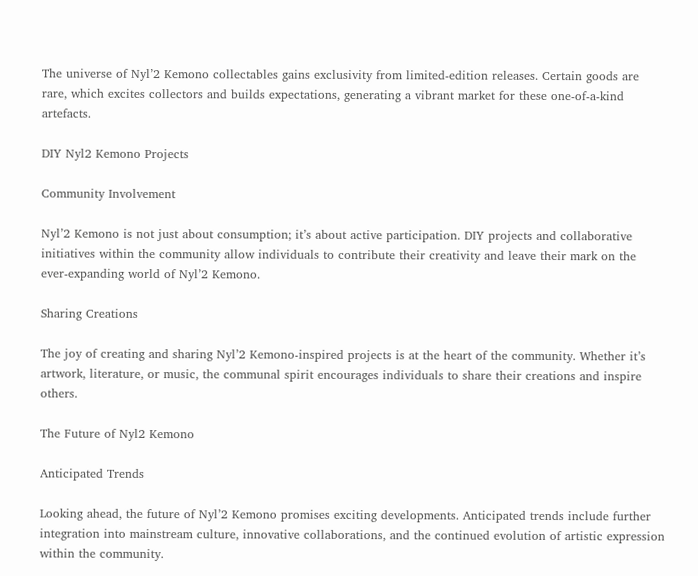The universe of Nyl’2 Kemono collectables gains exclusivity from limited-edition releases. Certain goods are rare, which excites collectors and builds expectations, generating a vibrant market for these one-of-a-kind artefacts.

DIY Nyl2 Kemono Projects

Community Involvement

Nyl’2 Kemono is not just about consumption; it’s about active participation. DIY projects and collaborative initiatives within the community allow individuals to contribute their creativity and leave their mark on the ever-expanding world of Nyl’2 Kemono.

Sharing Creations

The joy of creating and sharing Nyl’2 Kemono-inspired projects is at the heart of the community. Whether it’s artwork, literature, or music, the communal spirit encourages individuals to share their creations and inspire others.

The Future of Nyl2 Kemono

Anticipated Trends

Looking ahead, the future of Nyl’2 Kemono promises exciting developments. Anticipated trends include further integration into mainstream culture, innovative collaborations, and the continued evolution of artistic expression within the community.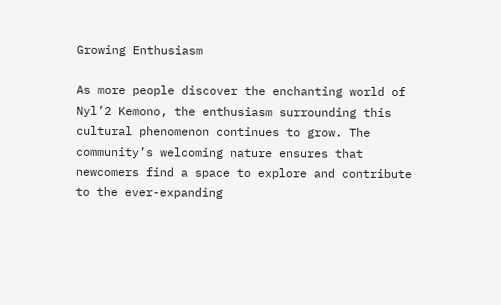Growing Enthusiasm

As more people discover the enchanting world of Nyl’2 Kemono, the enthusiasm surrounding this cultural phenomenon continues to grow. The community’s welcoming nature ensures that newcomers find a space to explore and contribute to the ever-expanding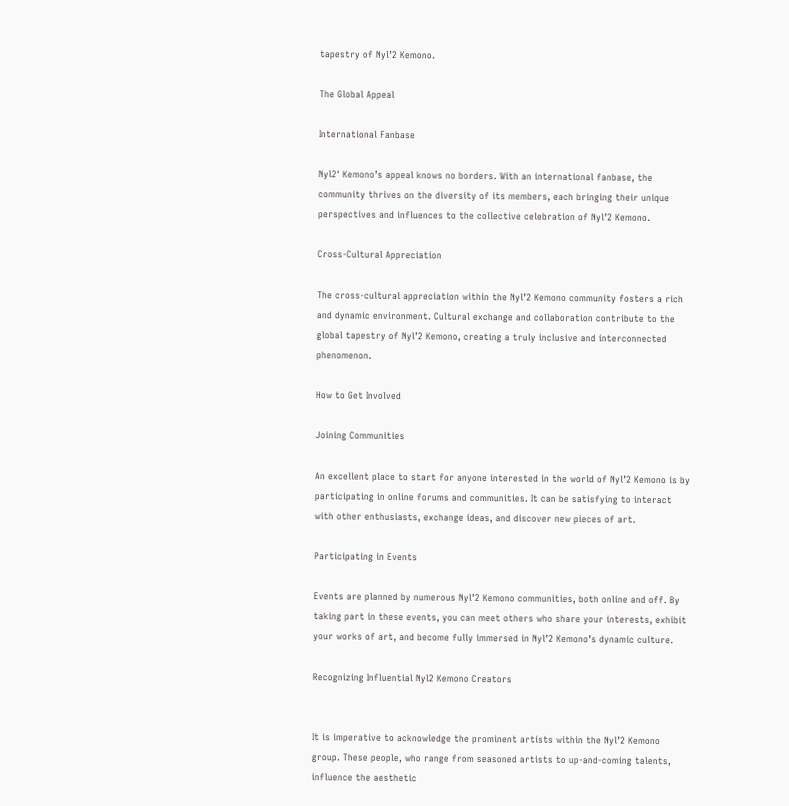tapestry of Nyl’2 Kemono.

The Global Appeal

International Fanbase

Nyl2′ Kemono’s appeal knows no borders. With an international fanbase, the community thrives on the diversity of its members, each bringing their unique perspectives and influences to the collective celebration of Nyl’2 Kemono.

Cross-Cultural Appreciation

The cross-cultural appreciation within the Nyl’2 Kemono community fosters a rich and dynamic environment. Cultural exchange and collaboration contribute to the global tapestry of Nyl’2 Kemono, creating a truly inclusive and interconnected phenomenon.

How to Get Involved

Joining Communities

An excellent place to start for anyone interested in the world of Nyl’2 Kemono is by participating in online forums and communities. It can be satisfying to interact with other enthusiasts, exchange ideas, and discover new pieces of art.

Participating in Events

Events are planned by numerous Nyl’2 Kemono communities, both online and off. By taking part in these events, you can meet others who share your interests, exhibit your works of art, and become fully immersed in Nyl’2 Kemono’s dynamic culture.

Recognizing Influential Nyl2 Kemono Creators


It is imperative to acknowledge the prominent artists within the Nyl’2 Kemono group. These people, who range from seasoned artists to up-and-coming talents, influence the aesthetic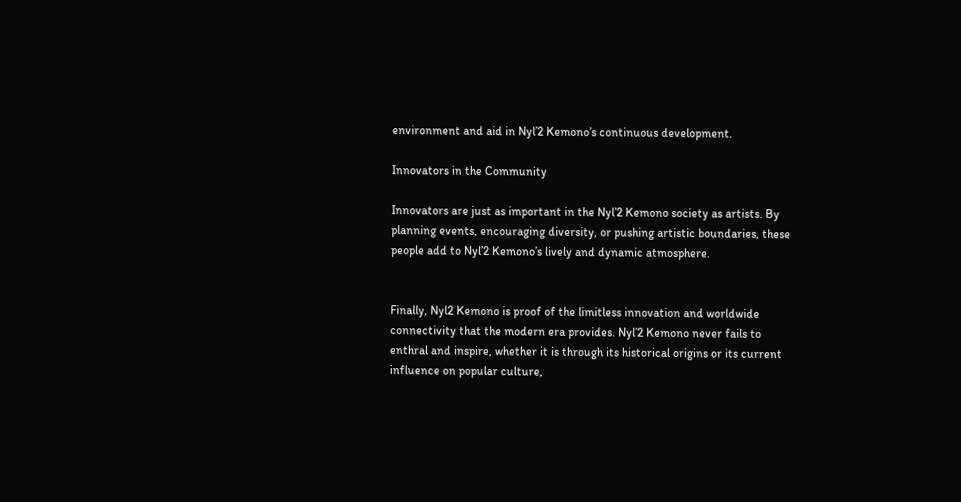environment and aid in Nyl’2 Kemono’s continuous development.

Innovators in the Community

Innovators are just as important in the Nyl’2 Kemono society as artists. By planning events, encouraging diversity, or pushing artistic boundaries, these people add to Nyl’2 Kemono’s lively and dynamic atmosphere.


Finally, Nyl2 Kemono is proof of the limitless innovation and worldwide connectivity that the modern era provides. Nyl’2 Kemono never fails to enthral and inspire, whether it is through its historical origins or its current influence on popular culture,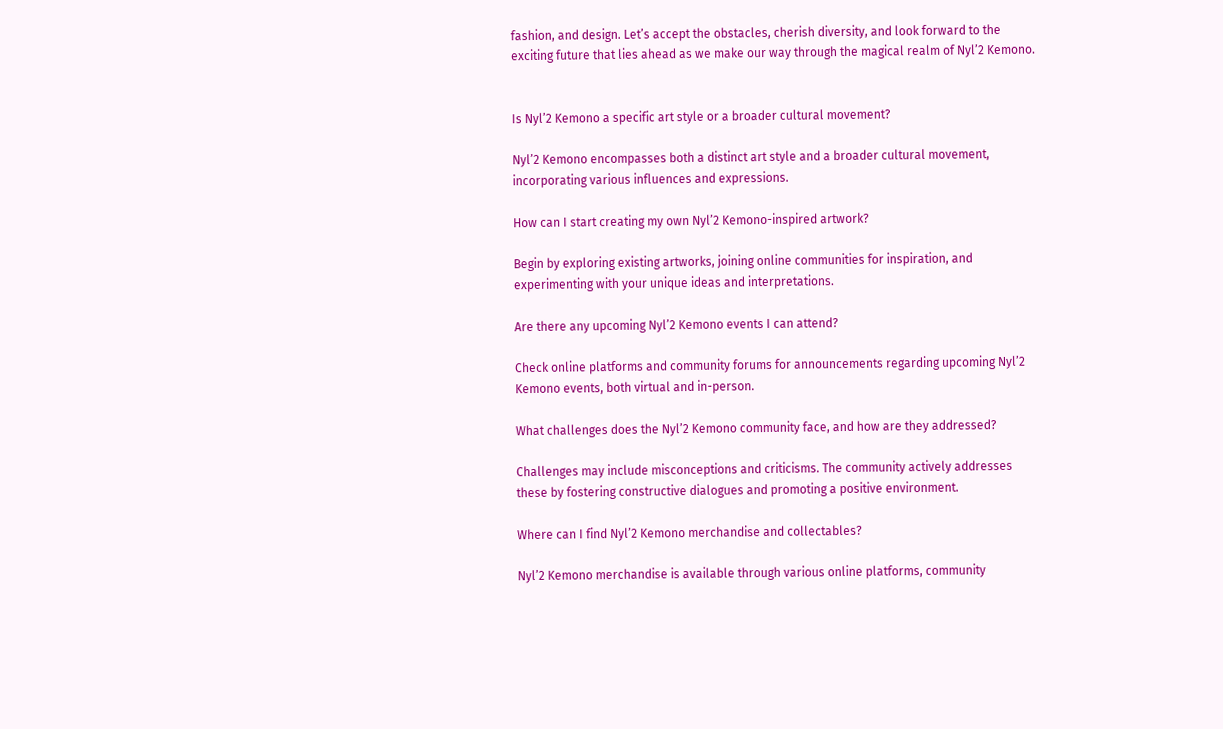fashion, and design. Let’s accept the obstacles, cherish diversity, and look forward to the exciting future that lies ahead as we make our way through the magical realm of Nyl’2 Kemono.


Is Nyl’2 Kemono a specific art style or a broader cultural movement?

Nyl’2 Kemono encompasses both a distinct art style and a broader cultural movement, incorporating various influences and expressions.

How can I start creating my own Nyl’2 Kemono-inspired artwork?

Begin by exploring existing artworks, joining online communities for inspiration, and experimenting with your unique ideas and interpretations.

Are there any upcoming Nyl’2 Kemono events I can attend?

Check online platforms and community forums for announcements regarding upcoming Nyl’2 Kemono events, both virtual and in-person.

What challenges does the Nyl’2 Kemono community face, and how are they addressed?

Challenges may include misconceptions and criticisms. The community actively addresses these by fostering constructive dialogues and promoting a positive environment.

Where can I find Nyl’2 Kemono merchandise and collectables?

Nyl’2 Kemono merchandise is available through various online platforms, community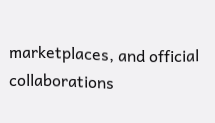marketplaces, and official collaborations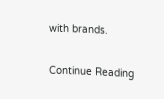with brands.

Continue Reading